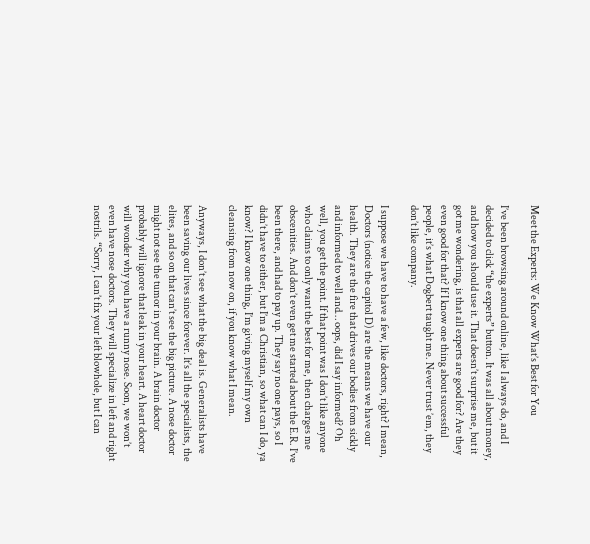Meet the Experts: We Know What’s Best for You

I’ve been browsing around online, like I always do, and I decided to click “the experts” button. It was all about money, and how you should use it. That doesn’t surprise me, but it got me wondering, is that all experts are good for? Are they even good for that? If I know one thing about successful people, it’s what Dogbert taught me. Never trust ’em, they don’t like company.

I suppose we have to have a few, like doctors, right? I mean, Doctors (notice the capitol D) are the means we have our health. They are the fire that drives our bodies from sickly and informed to well and… oops, did I say informed? Oh well, you get the point. If that point was I don’t like anyone who claims to only want the best for me, then charges me obscenities. And don’t even get me started about the E.R. I’ve been there, and had to pay up. They say no one pays, so I didn’t have to either, but I’m a Christian, so what can I do, ya know? I know one thing, I’m giving myself my own cleansing from now on, if you know what I mean.

Anyways, I don’t see what the big deal is. Generalists have been saving our lives since forever. It’s all the specialists, the elites, and so on that can’t see the big picture. A nose doctor might not see the tumor in your brain. A brain doctor probably will ignore that leak in your heart. A heart doctor will wonder why you have a runny nose. Soon, we won’t even have nose doctors. They will specialize in left and right nostrils. “Sorry, I can’t fix your left blowhole, but I can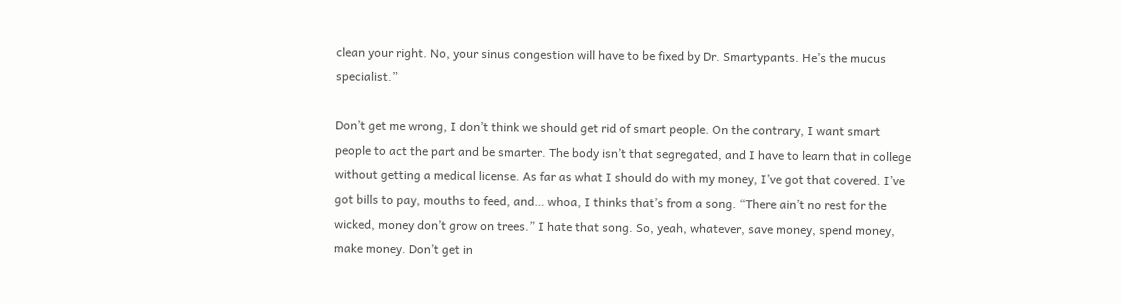clean your right. No, your sinus congestion will have to be fixed by Dr. Smartypants. He’s the mucus specialist.”

Don’t get me wrong, I don’t think we should get rid of smart people. On the contrary, I want smart people to act the part and be smarter. The body isn’t that segregated, and I have to learn that in college without getting a medical license. As far as what I should do with my money, I’ve got that covered. I’ve got bills to pay, mouths to feed, and… whoa, I thinks that’s from a song. “There ain’t no rest for the wicked, money don’t grow on trees.” I hate that song. So, yeah, whatever, save money, spend money, make money. Don’t get in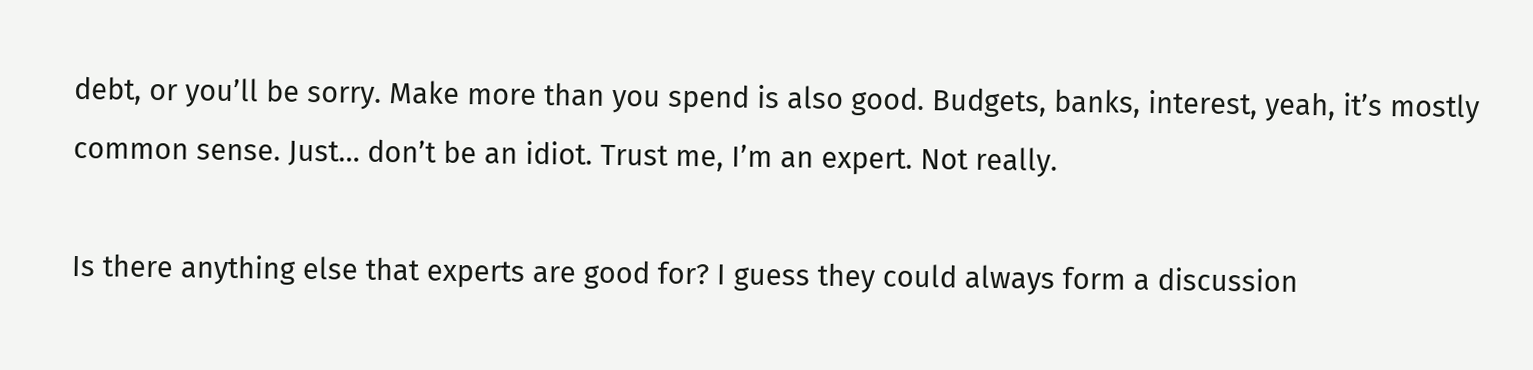debt, or you’ll be sorry. Make more than you spend is also good. Budgets, banks, interest, yeah, it’s mostly common sense. Just… don’t be an idiot. Trust me, I’m an expert. Not really.

Is there anything else that experts are good for? I guess they could always form a discussion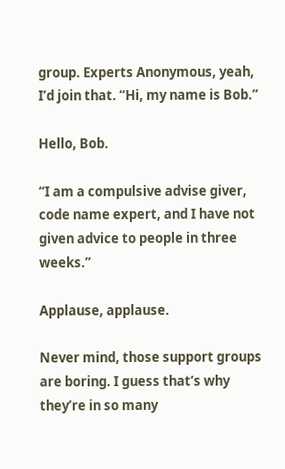group. Experts Anonymous, yeah, I’d join that. “Hi, my name is Bob.”

Hello, Bob.

“I am a compulsive advise giver, code name expert, and I have not given advice to people in three weeks.”

Applause, applause.

Never mind, those support groups are boring. I guess that’s why they’re in so many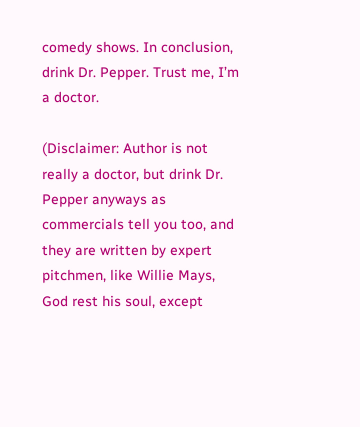comedy shows. In conclusion, drink Dr. Pepper. Trust me, I’m a doctor.

(Disclaimer: Author is not really a doctor, but drink Dr. Pepper anyways as commercials tell you too, and they are written by expert pitchmen, like Willie Mays, God rest his soul, except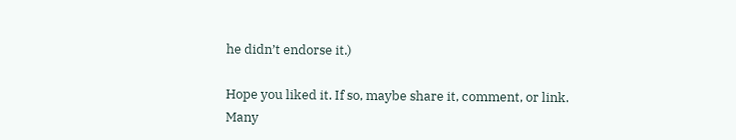he didn’t endorse it.)

Hope you liked it. If so, maybe share it, comment, or link. Many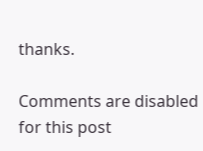thanks.

Comments are disabled for this post